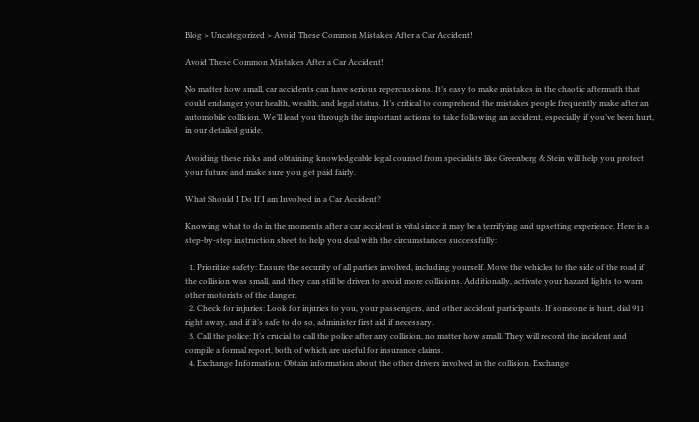Blog > Uncategorized > Avoid These Common Mistakes After a Car Accident!

Avoid These Common Mistakes After a Car Accident!

No matter how small, car accidents can have serious repercussions. It’s easy to make mistakes in the chaotic aftermath that could endanger your health, wealth, and legal status. It’s critical to comprehend the mistakes people frequently make after an automobile collision. We’ll lead you through the important actions to take following an accident, especially if you’ve been hurt, in our detailed guide.

Avoiding these risks and obtaining knowledgeable legal counsel from specialists like Greenberg & Stein will help you protect your future and make sure you get paid fairly.

What Should I Do If I am Involved in a Car Accident?

Knowing what to do in the moments after a car accident is vital since it may be a terrifying and upsetting experience. Here is a step-by-step instruction sheet to help you deal with the circumstances successfully:

  1. Prioritize safety: Ensure the security of all parties involved, including yourself. Move the vehicles to the side of the road if the collision was small, and they can still be driven to avoid more collisions. Additionally, activate your hazard lights to warn other motorists of the danger.
  2. Check for injuries: Look for injuries to you, your passengers, and other accident participants. If someone is hurt, dial 911 right away, and if it’s safe to do so, administer first aid if necessary.
  3. Call the police: It’s crucial to call the police after any collision, no matter how small. They will record the incident and compile a formal report, both of which are useful for insurance claims.
  4. Exchange Information: Obtain information about the other drivers involved in the collision. Exchange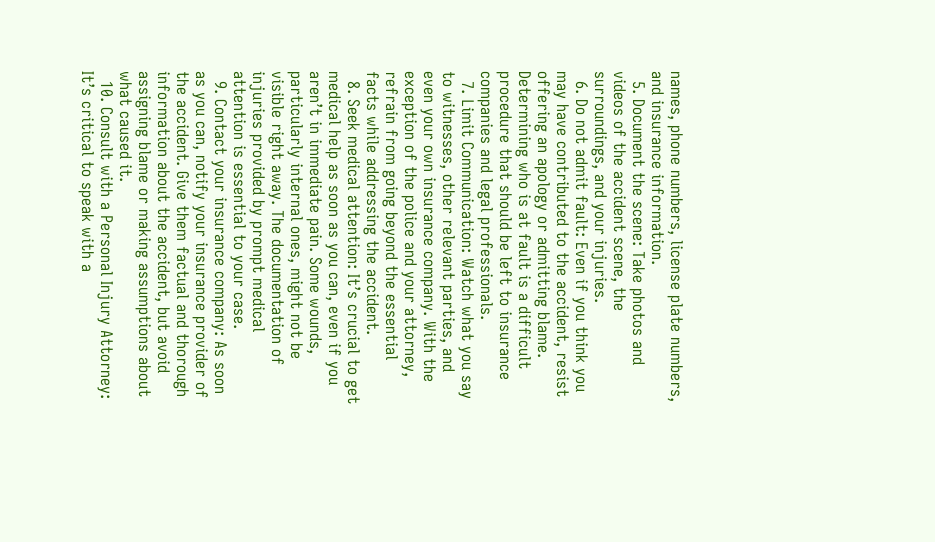names, phone numbers, license plate numbers, and insurance information.
  5. Document the scene: Take photos and videos of the accident scene, the surroundings, and your injuries.
  6. Do not admit fault: Even if you think you may have contributed to the accident, resist offering an apology or admitting blame. Determining who is at fault is a difficult procedure that should be left to insurance companies and legal professionals.
  7. Limit Communication: Watch what you say to witnesses, other relevant parties, and even your own insurance company. With the exception of the police and your attorney, refrain from going beyond the essential facts while addressing the accident.
  8. Seek medical attention: It’s crucial to get medical help as soon as you can, even if you aren’t in immediate pain. Some wounds, particularly internal ones, might not be visible right away. The documentation of injuries provided by prompt medical attention is essential to your case.
  9. Contact your insurance company: As soon as you can, notify your insurance provider of the accident. Give them factual and thorough information about the accident, but avoid assigning blame or making assumptions about what caused it.
  10. Consult with a Personal Injury Attorney: It’s critical to speak with a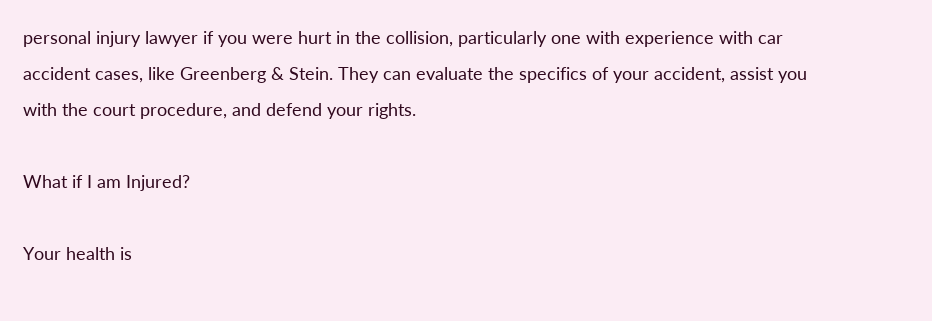personal injury lawyer if you were hurt in the collision, particularly one with experience with car accident cases, like Greenberg & Stein. They can evaluate the specifics of your accident, assist you with the court procedure, and defend your rights.

What if I am Injured?

Your health is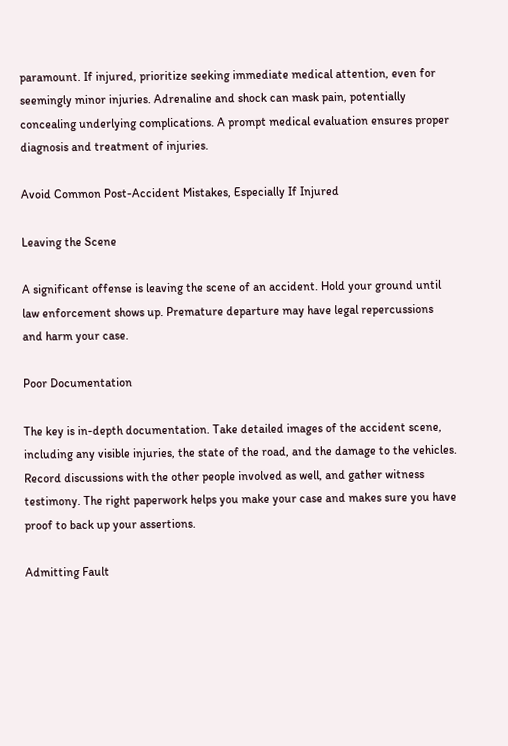paramount. If injured, prioritize seeking immediate medical attention, even for seemingly minor injuries. Adrenaline and shock can mask pain, potentially concealing underlying complications. A prompt medical evaluation ensures proper diagnosis and treatment of injuries.

Avoid Common Post-Accident Mistakes, Especially If Injured

Leaving the Scene

A significant offense is leaving the scene of an accident. Hold your ground until law enforcement shows up. Premature departure may have legal repercussions and harm your case.

Poor Documentation

The key is in-depth documentation. Take detailed images of the accident scene, including any visible injuries, the state of the road, and the damage to the vehicles. Record discussions with the other people involved as well, and gather witness testimony. The right paperwork helps you make your case and makes sure you have proof to back up your assertions.

Admitting Fault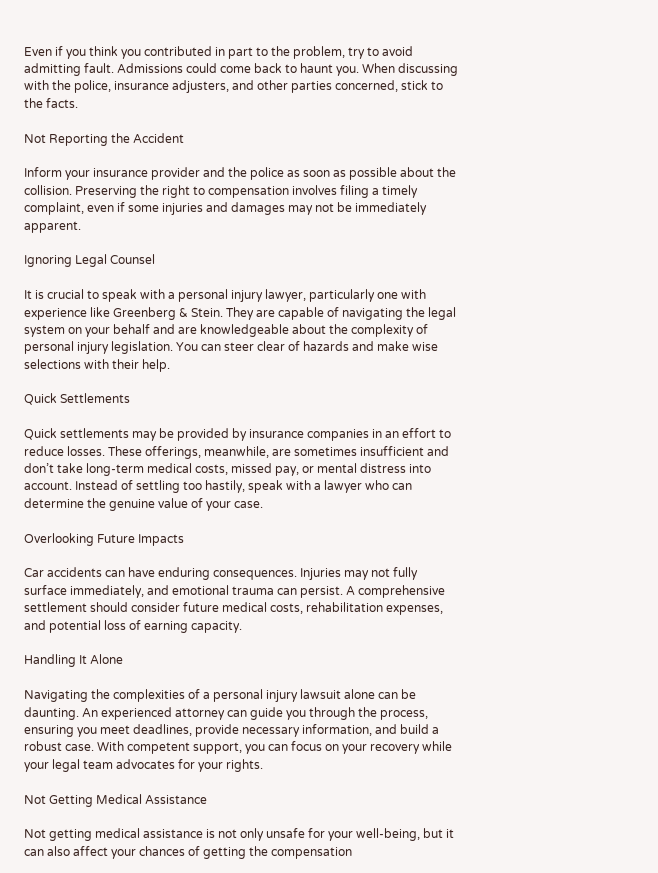Even if you think you contributed in part to the problem, try to avoid admitting fault. Admissions could come back to haunt you. When discussing with the police, insurance adjusters, and other parties concerned, stick to the facts.

Not Reporting the Accident

Inform your insurance provider and the police as soon as possible about the collision. Preserving the right to compensation involves filing a timely complaint, even if some injuries and damages may not be immediately apparent.

Ignoring Legal Counsel

It is crucial to speak with a personal injury lawyer, particularly one with experience like Greenberg & Stein. They are capable of navigating the legal system on your behalf and are knowledgeable about the complexity of personal injury legislation. You can steer clear of hazards and make wise selections with their help.

Quick Settlements

Quick settlements may be provided by insurance companies in an effort to reduce losses. These offerings, meanwhile, are sometimes insufficient and don’t take long-term medical costs, missed pay, or mental distress into account. Instead of settling too hastily, speak with a lawyer who can determine the genuine value of your case.

Overlooking Future Impacts

Car accidents can have enduring consequences. Injuries may not fully surface immediately, and emotional trauma can persist. A comprehensive settlement should consider future medical costs, rehabilitation expenses, and potential loss of earning capacity.

Handling It Alone

Navigating the complexities of a personal injury lawsuit alone can be daunting. An experienced attorney can guide you through the process, ensuring you meet deadlines, provide necessary information, and build a robust case. With competent support, you can focus on your recovery while your legal team advocates for your rights.

Not Getting Medical Assistance

Not getting medical assistance is not only unsafe for your well-being, but it can also affect your chances of getting the compensation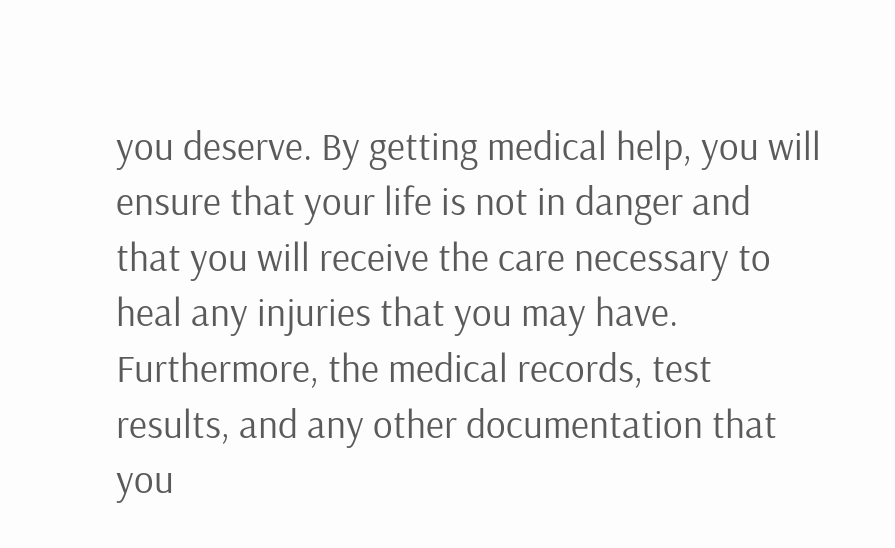you deserve. By getting medical help, you will ensure that your life is not in danger and that you will receive the care necessary to heal any injuries that you may have. Furthermore, the medical records, test results, and any other documentation that you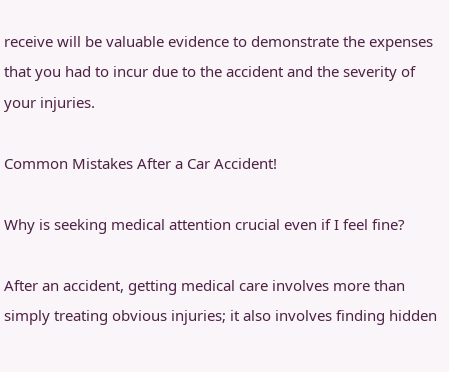receive will be valuable evidence to demonstrate the expenses that you had to incur due to the accident and the severity of your injuries.

Common Mistakes After a Car Accident!

Why is seeking medical attention crucial even if I feel fine?

After an accident, getting medical care involves more than simply treating obvious injuries; it also involves finding hidden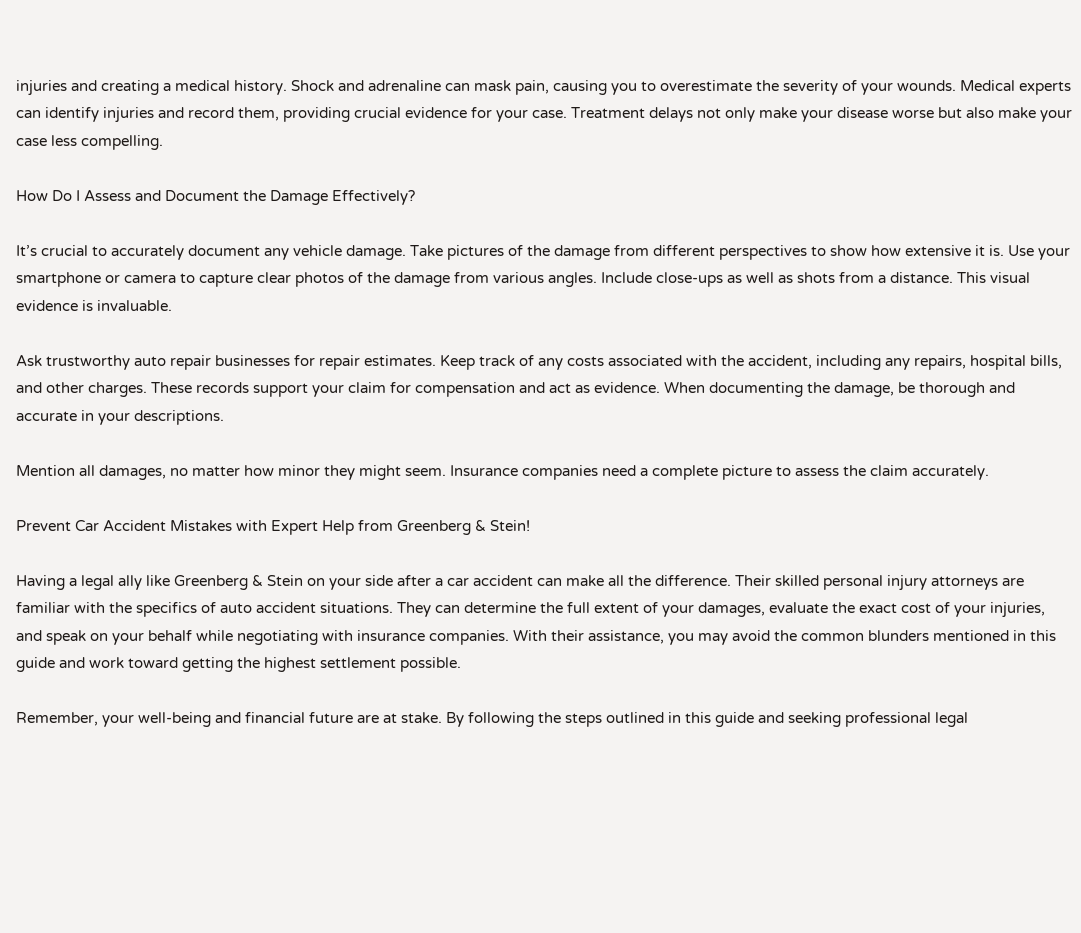injuries and creating a medical history. Shock and adrenaline can mask pain, causing you to overestimate the severity of your wounds. Medical experts can identify injuries and record them, providing crucial evidence for your case. Treatment delays not only make your disease worse but also make your case less compelling.

How Do I Assess and Document the Damage Effectively?

It’s crucial to accurately document any vehicle damage. Take pictures of the damage from different perspectives to show how extensive it is. Use your smartphone or camera to capture clear photos of the damage from various angles. Include close-ups as well as shots from a distance. This visual evidence is invaluable.

Ask trustworthy auto repair businesses for repair estimates. Keep track of any costs associated with the accident, including any repairs, hospital bills, and other charges. These records support your claim for compensation and act as evidence. When documenting the damage, be thorough and accurate in your descriptions.

Mention all damages, no matter how minor they might seem. Insurance companies need a complete picture to assess the claim accurately.

Prevent Car Accident Mistakes with Expert Help from Greenberg & Stein!

Having a legal ally like Greenberg & Stein on your side after a car accident can make all the difference. Their skilled personal injury attorneys are familiar with the specifics of auto accident situations. They can determine the full extent of your damages, evaluate the exact cost of your injuries, and speak on your behalf while negotiating with insurance companies. With their assistance, you may avoid the common blunders mentioned in this guide and work toward getting the highest settlement possible.

Remember, your well-being and financial future are at stake. By following the steps outlined in this guide and seeking professional legal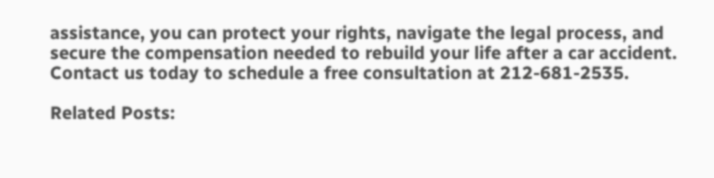assistance, you can protect your rights, navigate the legal process, and secure the compensation needed to rebuild your life after a car accident. Contact us today to schedule a free consultation at 212-681-2535.

Related Posts: